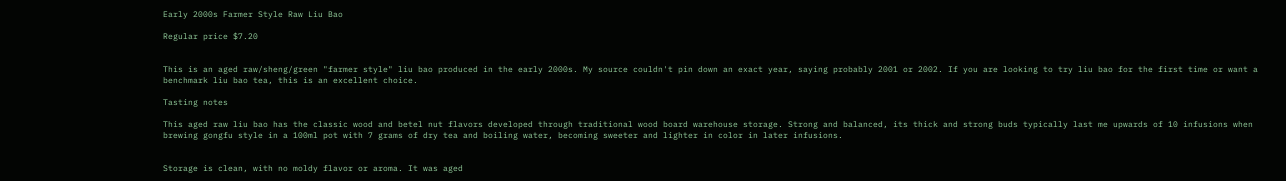Early 2000s Farmer Style Raw Liu Bao

Regular price $7.20


This is an aged raw/sheng/green "farmer style" liu bao produced in the early 2000s. My source couldn't pin down an exact year, saying probably 2001 or 2002. If you are looking to try liu bao for the first time or want a benchmark liu bao tea, this is an excellent choice.

Tasting notes

This aged raw liu bao has the classic wood and betel nut flavors developed through traditional wood board warehouse storage. Strong and balanced, its thick and strong buds typically last me upwards of 10 infusions when brewing gongfu style in a 100ml pot with 7 grams of dry tea and boiling water, becoming sweeter and lighter in color in later infusions.


Storage is clean, with no moldy flavor or aroma. It was aged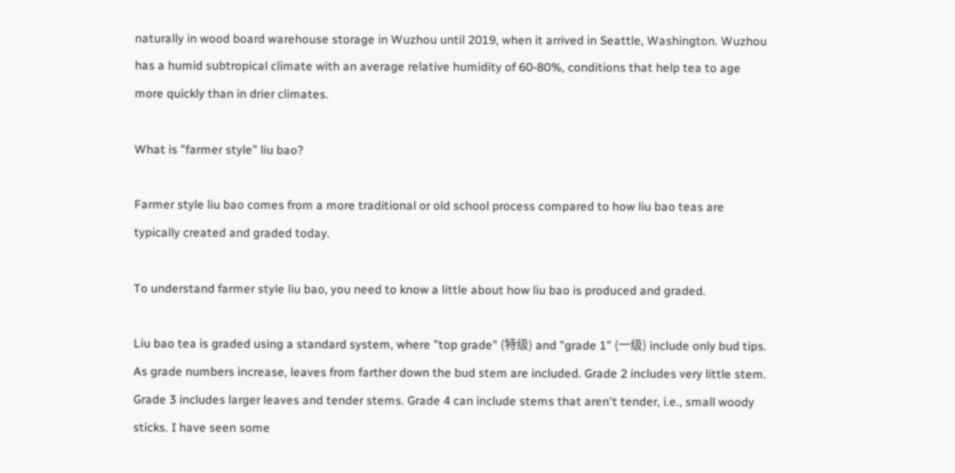naturally in wood board warehouse storage in Wuzhou until 2019, when it arrived in Seattle, Washington. Wuzhou has a humid subtropical climate with an average relative humidity of 60-80%, conditions that help tea to age more quickly than in drier climates.

What is "farmer style" liu bao?

Farmer style liu bao comes from a more traditional or old school process compared to how liu bao teas are typically created and graded today.

To understand farmer style liu bao, you need to know a little about how liu bao is produced and graded.

Liu bao tea is graded using a standard system, where "top grade" (特级) and "grade 1" (一级) include only bud tips. As grade numbers increase, leaves from farther down the bud stem are included. Grade 2 includes very little stem. Grade 3 includes larger leaves and tender stems. Grade 4 can include stems that aren't tender, i.e., small woody sticks. I have seen some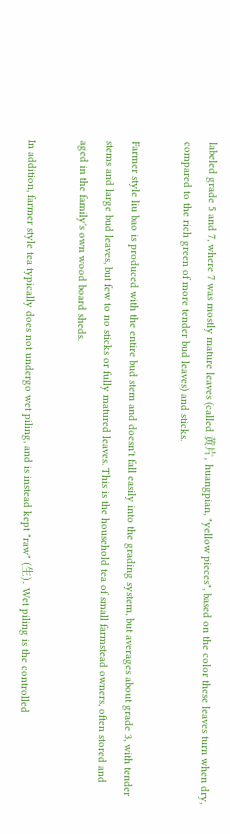labeled grade 5 and 7, where 7 was mostly mature leaves (called 黄片, huangpian, "yellow pieces", based on the color these leaves turn when dry, compared to the rich green of more tender bud leaves) and sticks.

Farmer style liu bao is produced with the entire bud stem and doesn't fall easily into the grading system, but averages about grade 3, with tender stems and large bud leaves, but few to no sticks or fully matured leaves. This is the household tea of small farmstead owners, often stored and aged in the family's own wood board sheds.

In addition, farmer style tea typically does not undergo wet piling, and is instead kept "raw" (生). Wet piling is the controlled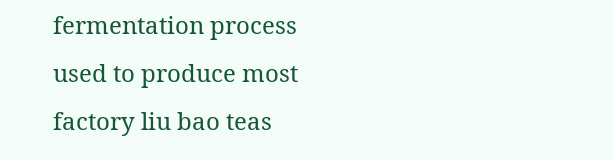fermentation process used to produce most factory liu bao teas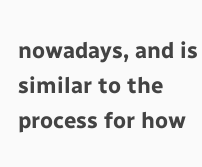nowadays, and is similar to the process for how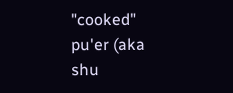"cooked" pu'er (aka shu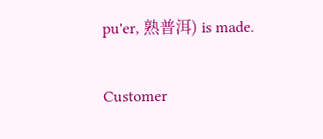pu'er, 熟普洱) is made.

Customer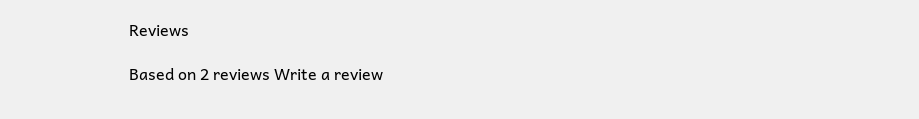Reviews

Based on 2 reviews Write a review